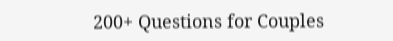200+ Questions for Couples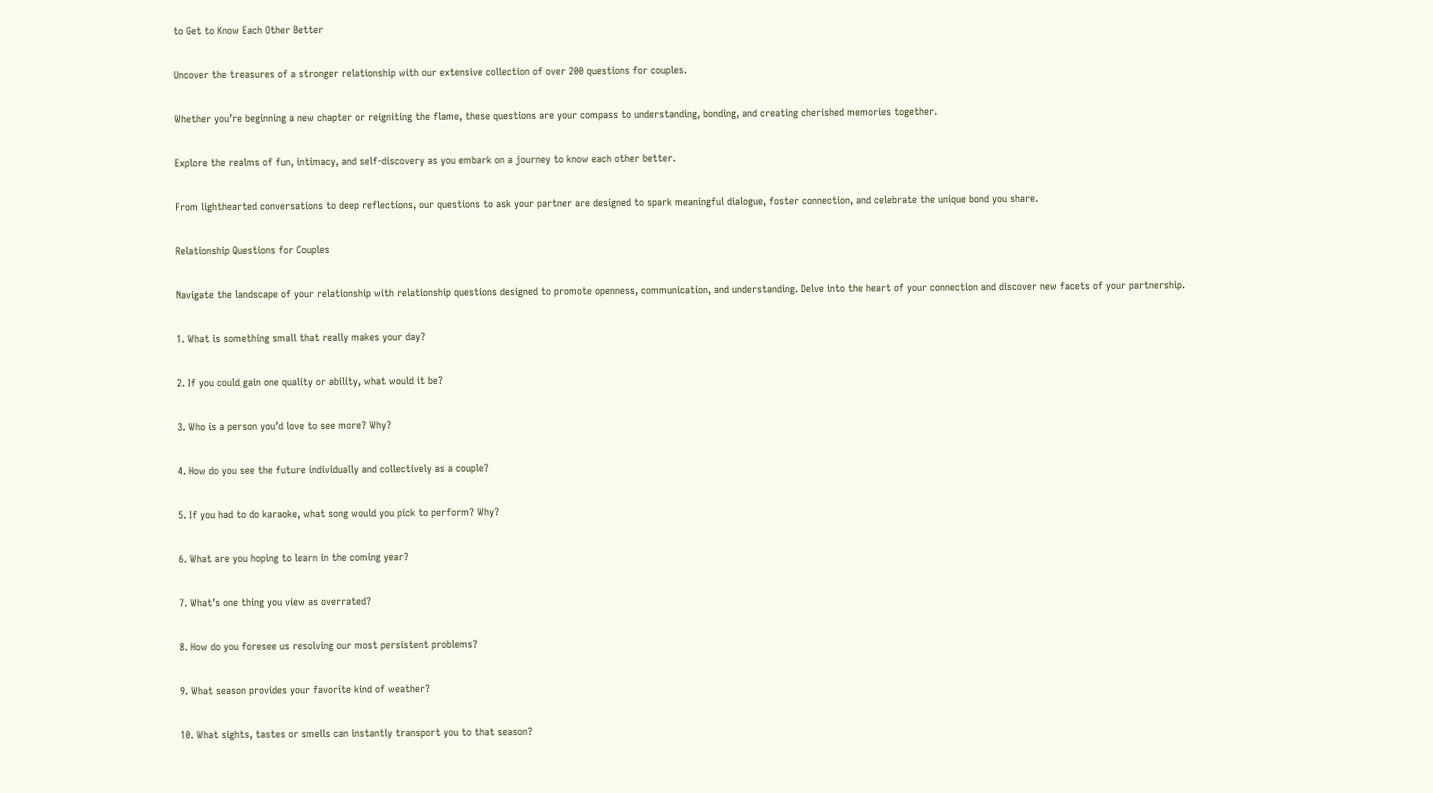to Get to Know Each Other Better

Uncover the treasures of a stronger relationship with our extensive collection of over 200 questions for couples.

Whether you’re beginning a new chapter or reigniting the flame, these questions are your compass to understanding, bonding, and creating cherished memories together.

Explore the realms of fun, intimacy, and self-discovery as you embark on a journey to know each other better.

From lighthearted conversations to deep reflections, our questions to ask your partner are designed to spark meaningful dialogue, foster connection, and celebrate the unique bond you share.

Relationship Questions for Couples

Navigate the landscape of your relationship with relationship questions designed to promote openness, communication, and understanding. Delve into the heart of your connection and discover new facets of your partnership.

1. What is something small that really makes your day?

2. If you could gain one quality or ability, what would it be?

3. Who is a person you’d love to see more? Why?

4. How do you see the future individually and collectively as a couple?

5. If you had to do karaoke, what song would you pick to perform? Why?

6. What are you hoping to learn in the coming year?

7. What’s one thing you view as overrated?

8. How do you foresee us resolving our most persistent problems?

9. What season provides your favorite kind of weather?

10. What sights, tastes or smells can instantly transport you to that season?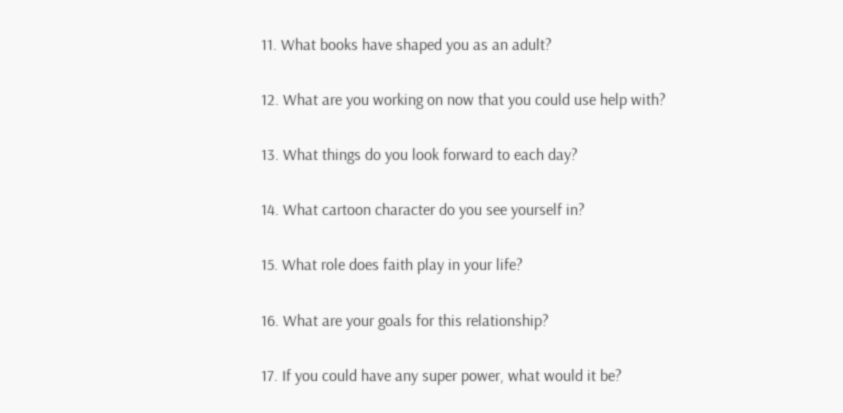11. What books have shaped you as an adult?

12. What are you working on now that you could use help with?

13. What things do you look forward to each day?

14. What cartoon character do you see yourself in?

15. What role does faith play in your life?

16. What are your goals for this relationship?

17. If you could have any super power, what would it be?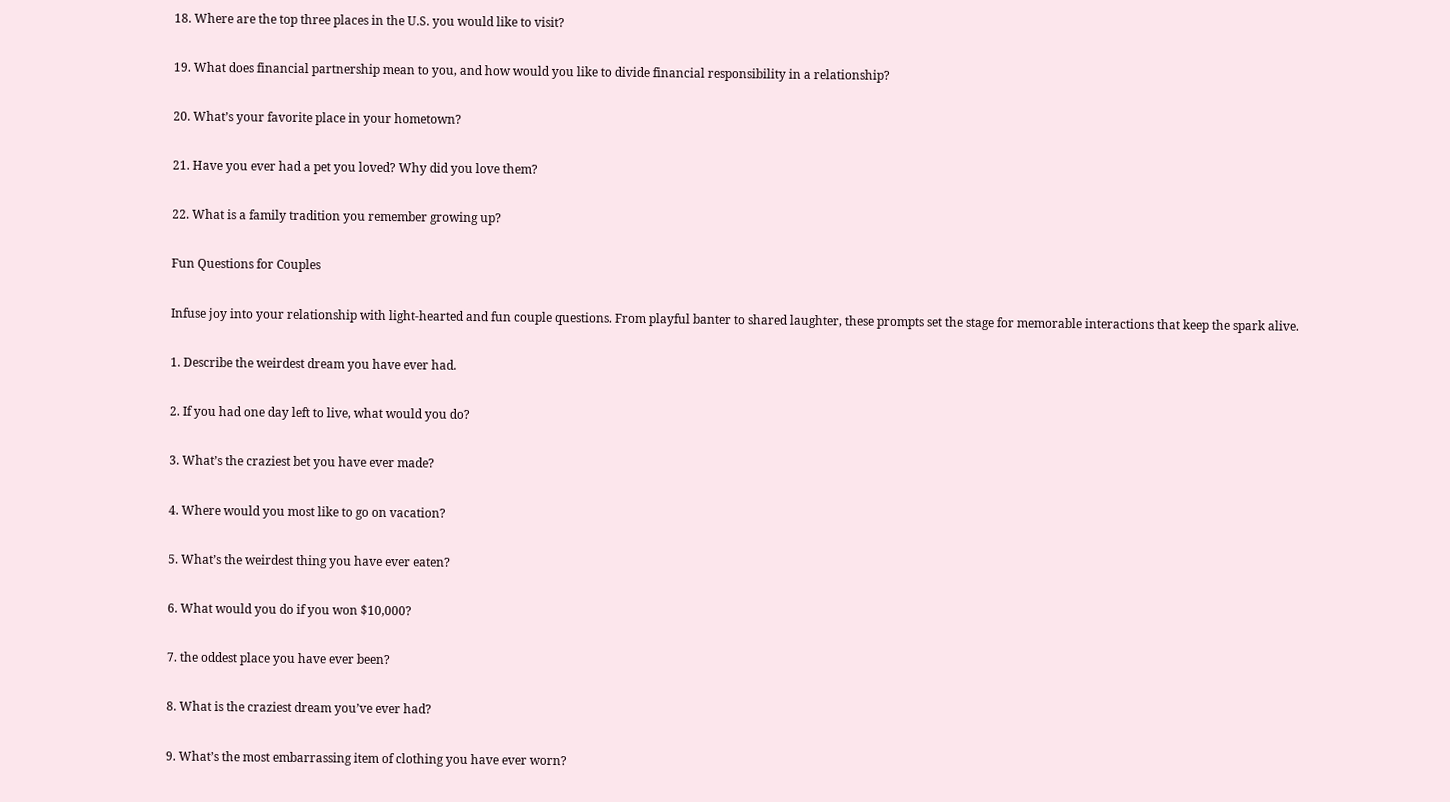18. Where are the top three places in the U.S. you would like to visit?

19. What does financial partnership mean to you, and how would you like to divide financial responsibility in a relationship?

20. What’s your favorite place in your hometown?

21. Have you ever had a pet you loved? Why did you love them?

22. What is a family tradition you remember growing up?

Fun Questions for Couples

Infuse joy into your relationship with light-hearted and fun couple questions. From playful banter to shared laughter, these prompts set the stage for memorable interactions that keep the spark alive.

1. Describe the weirdest dream you have ever had.

2. If you had one day left to live, what would you do?

3. What’s the craziest bet you have ever made?

4. Where would you most like to go on vacation?

5. What’s the weirdest thing you have ever eaten?

6. What would you do if you won $10,000?

7. the oddest place you have ever been?

8. What is the craziest dream you’ve ever had?

9. What’s the most embarrassing item of clothing you have ever worn?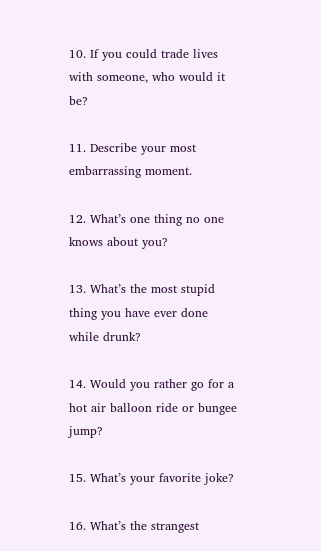10. If you could trade lives with someone, who would it be?

11. Describe your most embarrassing moment.

12. What’s one thing no one knows about you?

13. What’s the most stupid thing you have ever done while drunk?

14. Would you rather go for a hot air balloon ride or bungee jump?

15. What’s your favorite joke?

16. What’s the strangest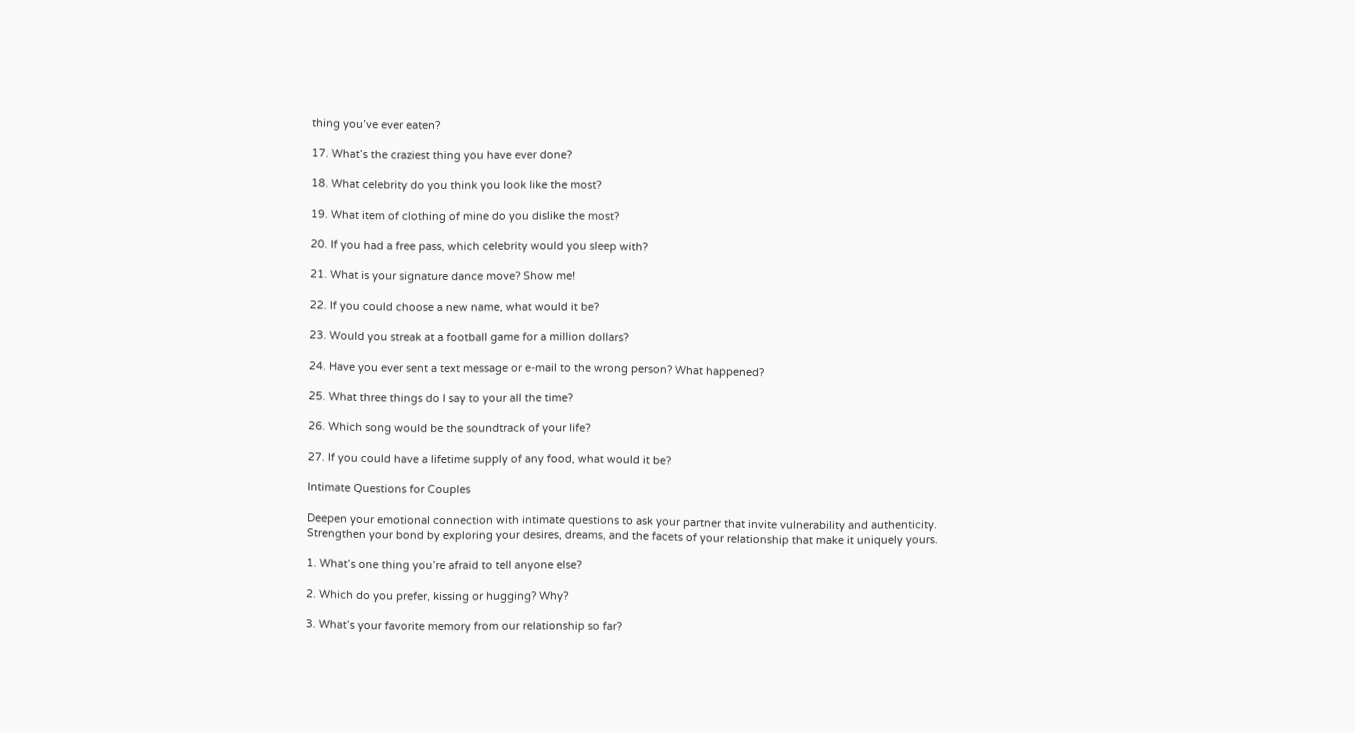thing you’ve ever eaten?

17. What’s the craziest thing you have ever done?

18. What celebrity do you think you look like the most?

19. What item of clothing of mine do you dislike the most?

20. If you had a free pass, which celebrity would you sleep with?

21. What is your signature dance move? Show me!

22. If you could choose a new name, what would it be?

23. Would you streak at a football game for a million dollars?

24. Have you ever sent a text message or e-mail to the wrong person? What happened?

25. What three things do I say to your all the time?

26. Which song would be the soundtrack of your life?

27. If you could have a lifetime supply of any food, what would it be?

Intimate Questions for Couples

Deepen your emotional connection with intimate questions to ask your partner that invite vulnerability and authenticity. Strengthen your bond by exploring your desires, dreams, and the facets of your relationship that make it uniquely yours.

1. What’s one thing you’re afraid to tell anyone else?

2. Which do you prefer, kissing or hugging? Why?

3. What’s your favorite memory from our relationship so far?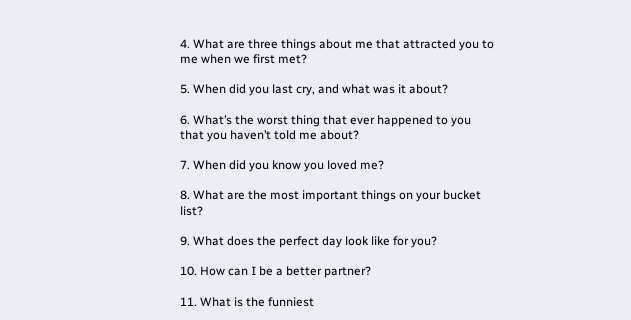4. What are three things about me that attracted you to me when we first met?

5. When did you last cry, and what was it about?

6. What’s the worst thing that ever happened to you that you haven’t told me about?

7. When did you know you loved me?

8. What are the most important things on your bucket list?

9. What does the perfect day look like for you?

10. How can I be a better partner?

11. What is the funniest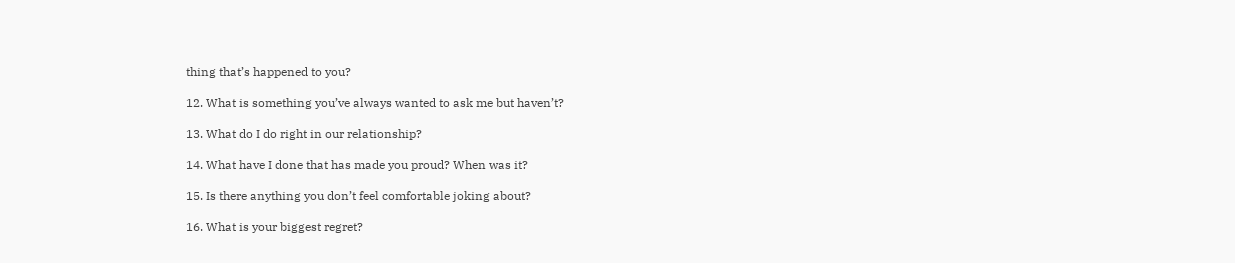thing that’s happened to you?

12. What is something you’ve always wanted to ask me but haven’t?

13. What do I do right in our relationship?

14. What have I done that has made you proud? When was it?

15. Is there anything you don’t feel comfortable joking about?

16. What is your biggest regret?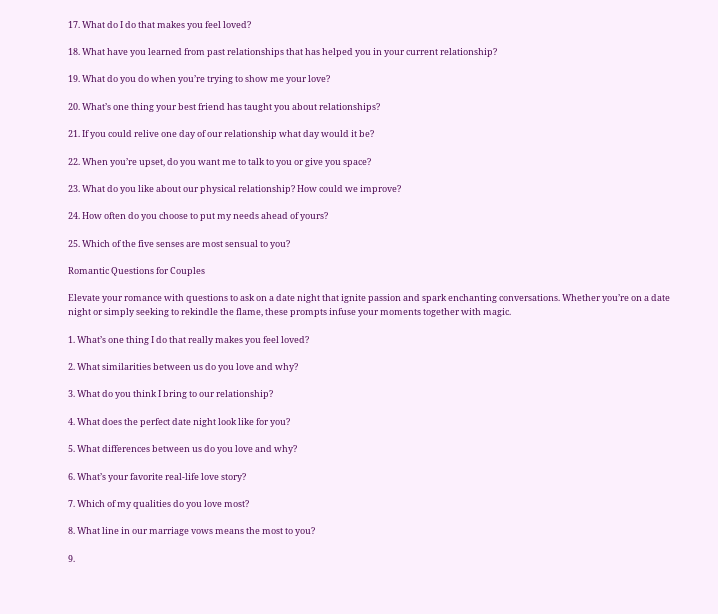17. What do I do that makes you feel loved?

18. What have you learned from past relationships that has helped you in your current relationship?

19. What do you do when you’re trying to show me your love?

20. What’s one thing your best friend has taught you about relationships?

21. If you could relive one day of our relationship what day would it be?

22. When you’re upset, do you want me to talk to you or give you space?

23. What do you like about our physical relationship? How could we improve?

24. How often do you choose to put my needs ahead of yours?

25. Which of the five senses are most sensual to you?

Romantic Questions for Couples

Elevate your romance with questions to ask on a date night that ignite passion and spark enchanting conversations. Whether you’re on a date night or simply seeking to rekindle the flame, these prompts infuse your moments together with magic.

1. What’s one thing I do that really makes you feel loved?

2. What similarities between us do you love and why?

3. What do you think I bring to our relationship?

4. What does the perfect date night look like for you?

5. What differences between us do you love and why?

6. What’s your favorite real-life love story?

7. Which of my qualities do you love most?

8. What line in our marriage vows means the most to you?

9.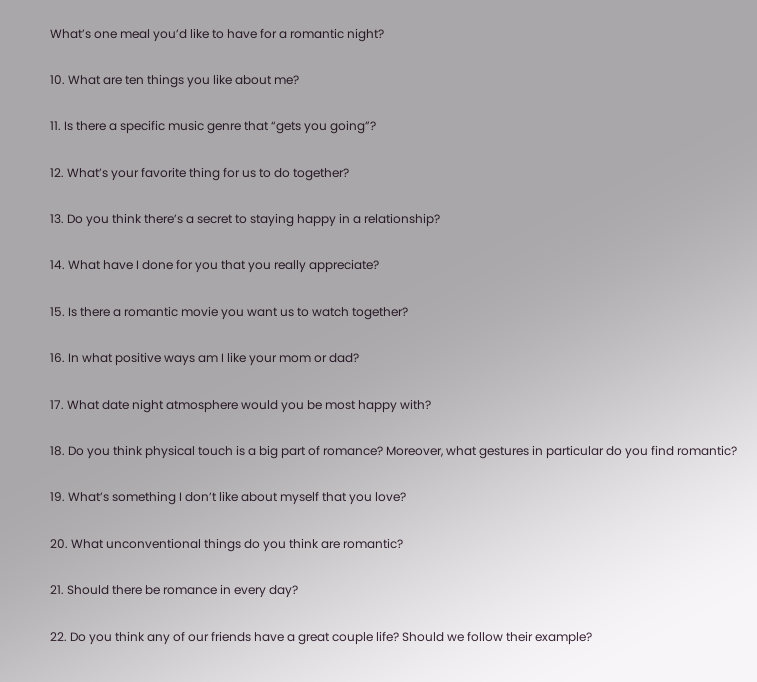What’s one meal you’d like to have for a romantic night?

10. What are ten things you like about me?

11. Is there a specific music genre that “gets you going”?

12. What’s your favorite thing for us to do together?

13. Do you think there’s a secret to staying happy in a relationship?

14. What have I done for you that you really appreciate?

15. Is there a romantic movie you want us to watch together?

16. In what positive ways am I like your mom or dad?

17. What date night atmosphere would you be most happy with?

18. Do you think physical touch is a big part of romance? Moreover, what gestures in particular do you find romantic?

19. What’s something I don’t like about myself that you love?

20. What unconventional things do you think are romantic?

21. Should there be romance in every day?

22. Do you think any of our friends have a great couple life? Should we follow their example?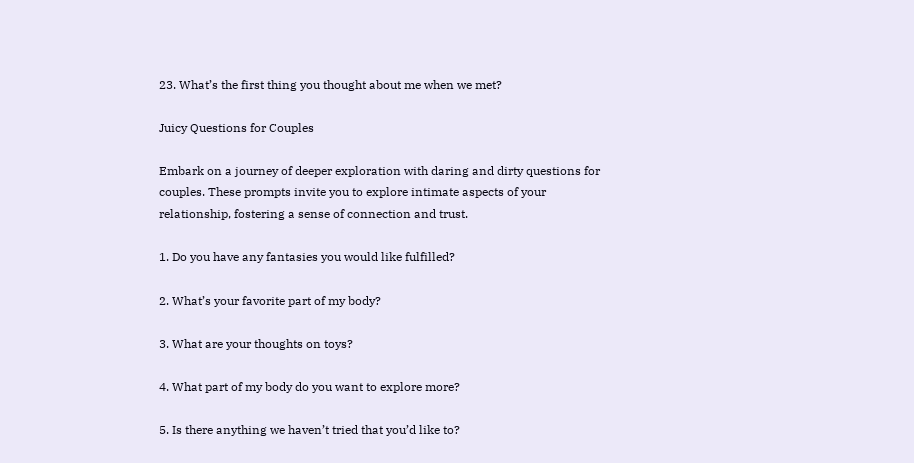23. What’s the first thing you thought about me when we met?

Juicy Questions for Couples

Embark on a journey of deeper exploration with daring and dirty questions for couples. These prompts invite you to explore intimate aspects of your relationship, fostering a sense of connection and trust.

1. Do you have any fantasies you would like fulfilled?

2. What’s your favorite part of my body?

3. What are your thoughts on toys?

4. What part of my body do you want to explore more?

5. Is there anything we haven’t tried that you’d like to?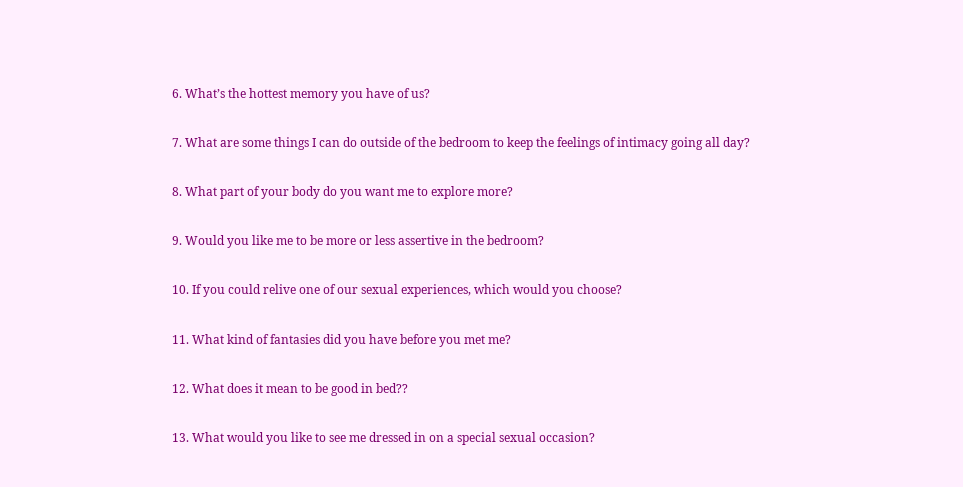6. What’s the hottest memory you have of us?

7. What are some things I can do outside of the bedroom to keep the feelings of intimacy going all day?

8. What part of your body do you want me to explore more?

9. Would you like me to be more or less assertive in the bedroom?

10. If you could relive one of our sexual experiences, which would you choose?

11. What kind of fantasies did you have before you met me?

12. What does it mean to be good in bed??

13. What would you like to see me dressed in on a special sexual occasion?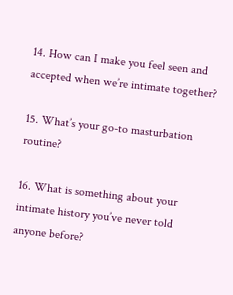14. How can I make you feel seen and accepted when we’re intimate together?

15. What’s your go-to masturbation routine?

16. What is something about your intimate history you’ve never told anyone before?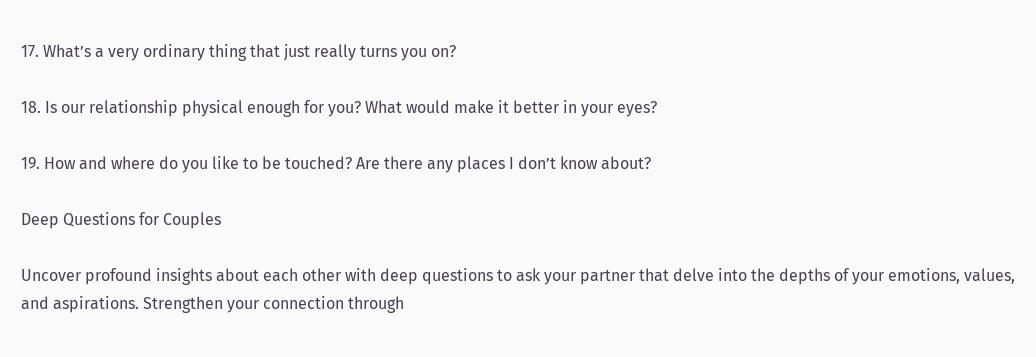17. What’s a very ordinary thing that just really turns you on?

18. Is our relationship physical enough for you? What would make it better in your eyes?

19. How and where do you like to be touched? Are there any places I don’t know about?

Deep Questions for Couples

Uncover profound insights about each other with deep questions to ask your partner that delve into the depths of your emotions, values, and aspirations. Strengthen your connection through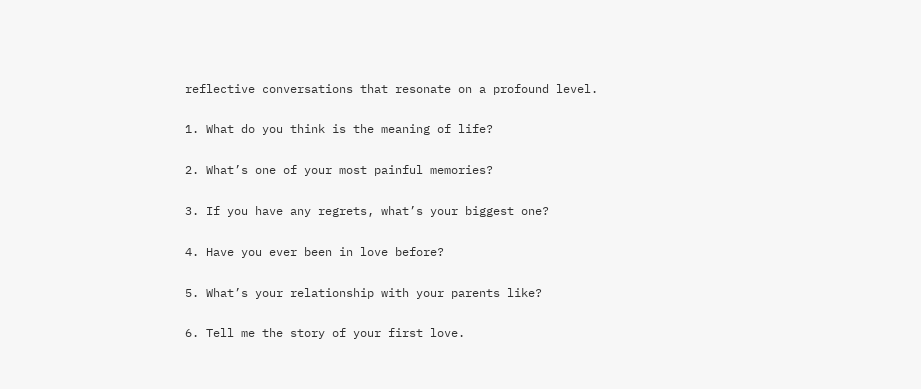reflective conversations that resonate on a profound level.

1. What do you think is the meaning of life?

2. What’s one of your most painful memories?

3. If you have any regrets, what’s your biggest one?

4. Have you ever been in love before?

5. What’s your relationship with your parents like?

6. Tell me the story of your first love.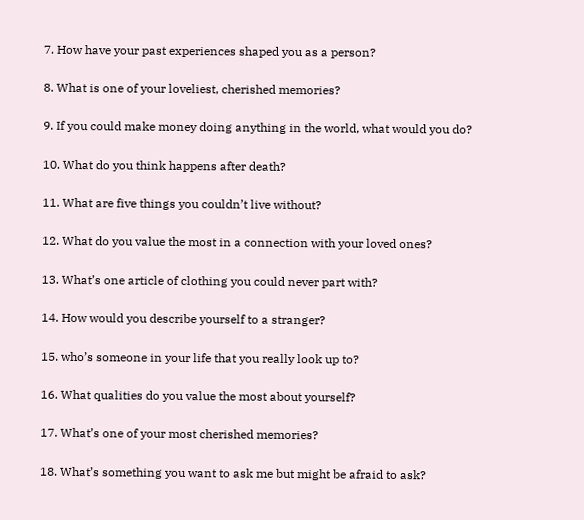7. How have your past experiences shaped you as a person?

8. What is one of your loveliest, cherished memories?

9. If you could make money doing anything in the world, what would you do?

10. What do you think happens after death?

11. What are five things you couldn’t live without?

12. What do you value the most in a connection with your loved ones?

13. What’s one article of clothing you could never part with?

14. How would you describe yourself to a stranger?

15. who’s someone in your life that you really look up to?

16. What qualities do you value the most about yourself?

17. What’s one of your most cherished memories?

18. What’s something you want to ask me but might be afraid to ask?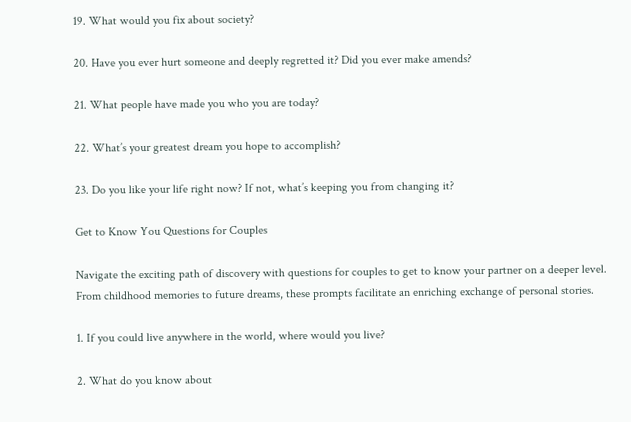19. What would you fix about society?

20. Have you ever hurt someone and deeply regretted it? Did you ever make amends?

21. What people have made you who you are today?

22. What’s your greatest dream you hope to accomplish?

23. Do you like your life right now? If not, what’s keeping you from changing it?

Get to Know You Questions for Couples

Navigate the exciting path of discovery with questions for couples to get to know your partner on a deeper level. From childhood memories to future dreams, these prompts facilitate an enriching exchange of personal stories.

1. If you could live anywhere in the world, where would you live?

2. What do you know about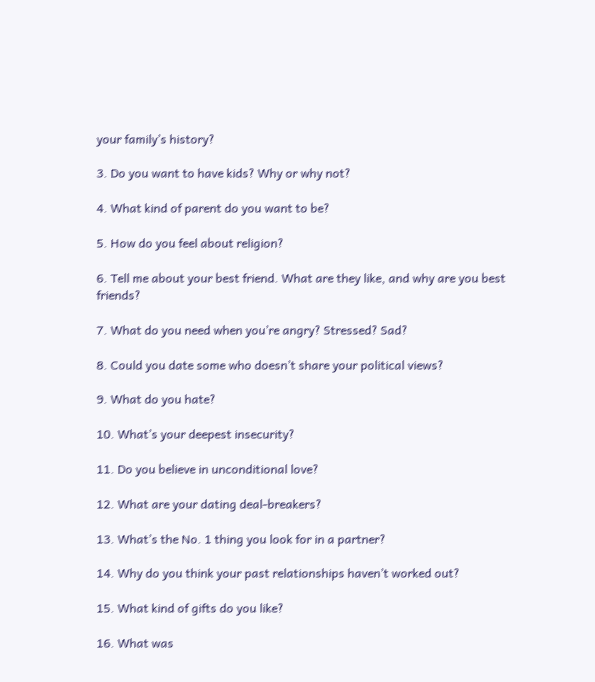your family’s history?

3. Do you want to have kids? Why or why not?

4. What kind of parent do you want to be?

5. How do you feel about religion?

6. Tell me about your best friend. What are they like, and why are you best friends?

7. What do you need when you’re angry? Stressed? Sad?

8. Could you date some who doesn’t share your political views?

9. What do you hate?

10. What’s your deepest insecurity?

11. Do you believe in unconditional love?

12. What are your dating deal-breakers?

13. What’s the No. 1 thing you look for in a partner?

14. Why do you think your past relationships haven’t worked out?

15. What kind of gifts do you like?

16. What was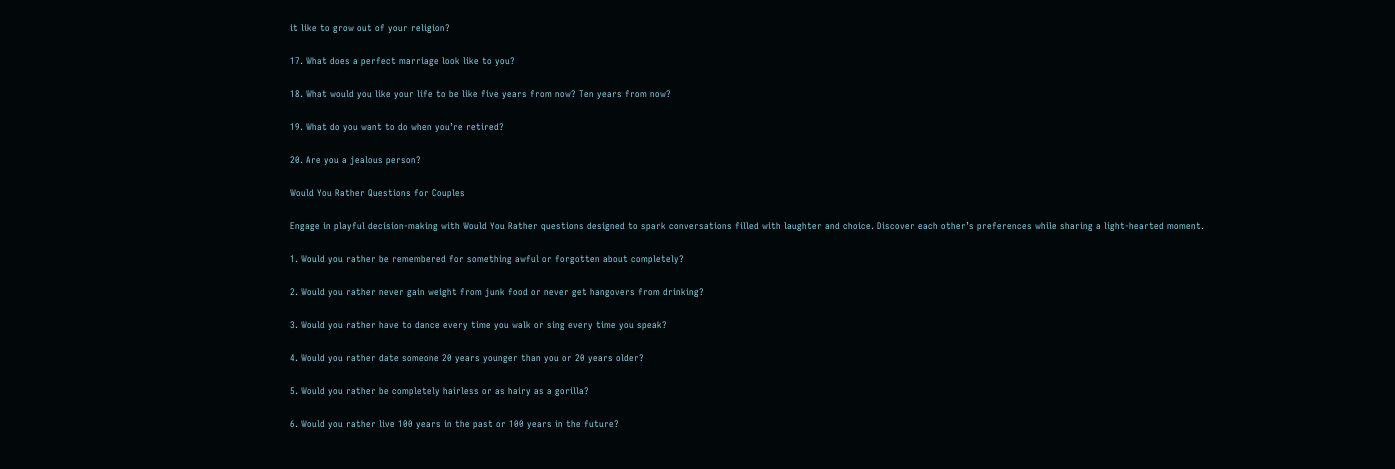it like to grow out of your religion?

17. What does a perfect marriage look like to you?

18. What would you like your life to be like five years from now? Ten years from now?

19. What do you want to do when you’re retired?

20. Are you a jealous person?

Would You Rather Questions for Couples

Engage in playful decision-making with Would You Rather questions designed to spark conversations filled with laughter and choice. Discover each other’s preferences while sharing a light-hearted moment.

1. Would you rather be remembered for something awful or forgotten about completely?

2. Would you rather never gain weight from junk food or never get hangovers from drinking?

3. Would you rather have to dance every time you walk or sing every time you speak?

4. Would you rather date someone 20 years younger than you or 20 years older?

5. Would you rather be completely hairless or as hairy as a gorilla?

6. Would you rather live 100 years in the past or 100 years in the future?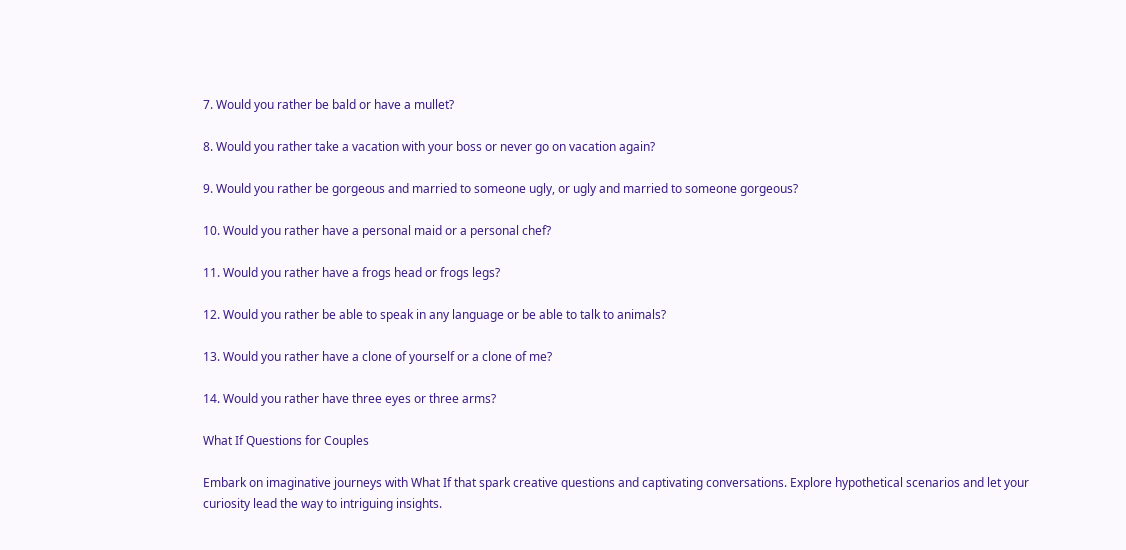7. Would you rather be bald or have a mullet?

8. Would you rather take a vacation with your boss or never go on vacation again?

9. Would you rather be gorgeous and married to someone ugly, or ugly and married to someone gorgeous?

10. Would you rather have a personal maid or a personal chef?

11. Would you rather have a frogs head or frogs legs?

12. Would you rather be able to speak in any language or be able to talk to animals?

13. Would you rather have a clone of yourself or a clone of me?

14. Would you rather have three eyes or three arms?

What If Questions for Couples

Embark on imaginative journeys with What If that spark creative questions and captivating conversations. Explore hypothetical scenarios and let your curiosity lead the way to intriguing insights.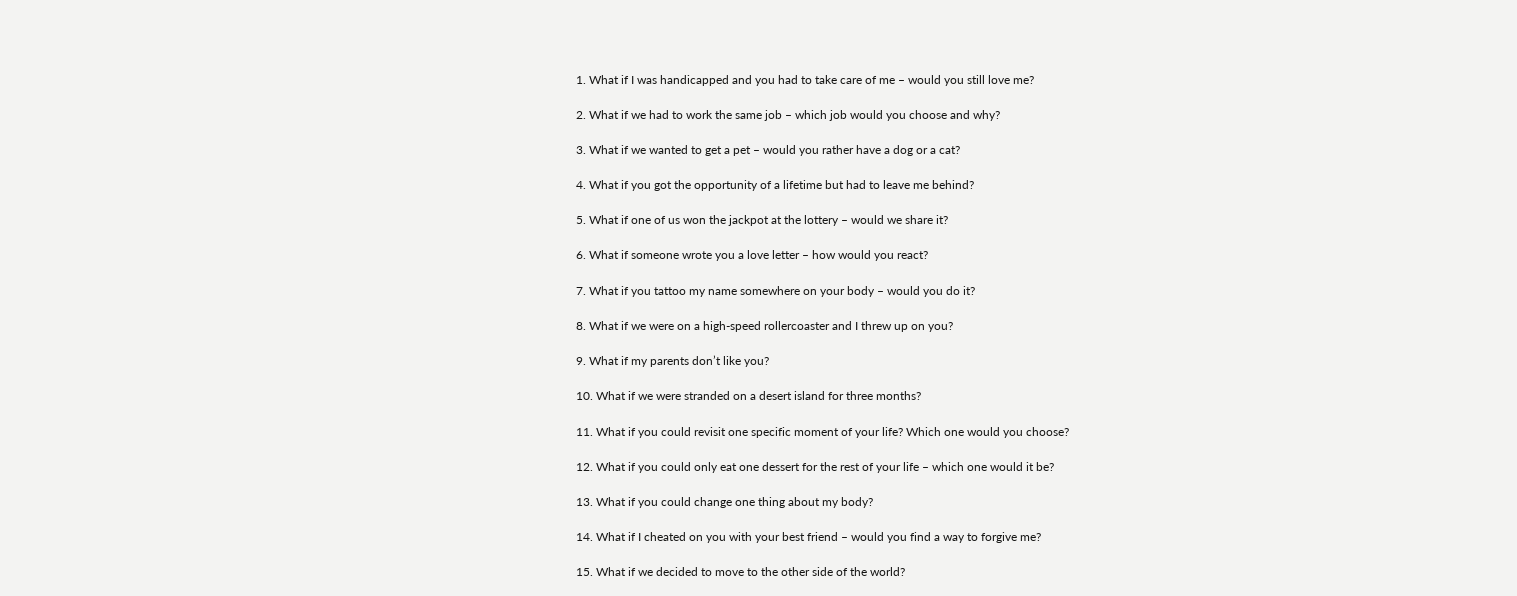1. What if I was handicapped and you had to take care of me – would you still love me?

2. What if we had to work the same job – which job would you choose and why?

3. What if we wanted to get a pet – would you rather have a dog or a cat?

4. What if you got the opportunity of a lifetime but had to leave me behind?

5. What if one of us won the jackpot at the lottery – would we share it?

6. What if someone wrote you a love letter – how would you react?

7. What if you tattoo my name somewhere on your body – would you do it?

8. What if we were on a high-speed rollercoaster and I threw up on you?

9. What if my parents don’t like you?

10. What if we were stranded on a desert island for three months?

11. What if you could revisit one specific moment of your life? Which one would you choose?

12. What if you could only eat one dessert for the rest of your life – which one would it be?

13. What if you could change one thing about my body?

14. What if I cheated on you with your best friend – would you find a way to forgive me?

15. What if we decided to move to the other side of the world?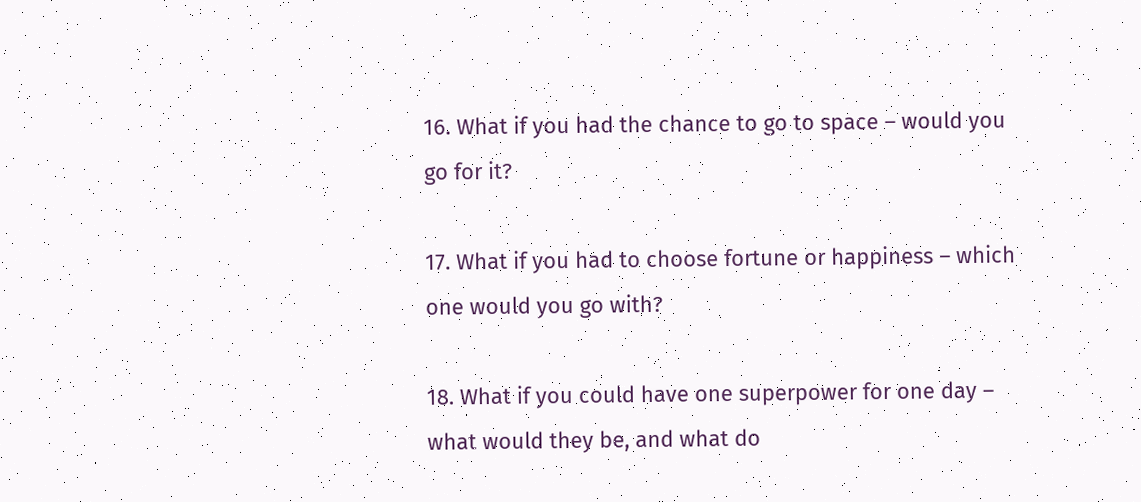16. What if you had the chance to go to space – would you go for it?

17. What if you had to choose fortune or happiness – which one would you go with?

18. What if you could have one superpower for one day – what would they be, and what do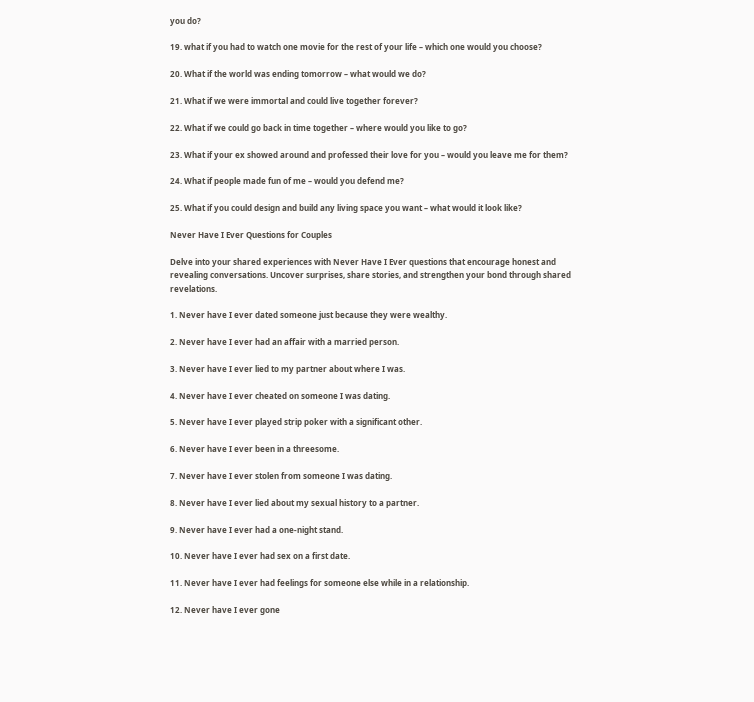you do?

19. what if you had to watch one movie for the rest of your life – which one would you choose?

20. What if the world was ending tomorrow – what would we do?

21. What if we were immortal and could live together forever?

22. What if we could go back in time together – where would you like to go?

23. What if your ex showed around and professed their love for you – would you leave me for them?

24. What if people made fun of me – would you defend me?

25. What if you could design and build any living space you want – what would it look like?

Never Have I Ever Questions for Couples

Delve into your shared experiences with Never Have I Ever questions that encourage honest and revealing conversations. Uncover surprises, share stories, and strengthen your bond through shared revelations.

1. Never have I ever dated someone just because they were wealthy.

2. Never have I ever had an affair with a married person.

3. Never have I ever lied to my partner about where I was.

4. Never have I ever cheated on someone I was dating.

5. Never have I ever played strip poker with a significant other.

6. Never have I ever been in a threesome.

7. Never have I ever stolen from someone I was dating.

8. Never have I ever lied about my sexual history to a partner.

9. Never have I ever had a one-night stand.

10. Never have I ever had sex on a first date.

11. Never have I ever had feelings for someone else while in a relationship.

12. Never have I ever gone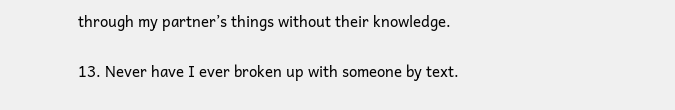through my partner’s things without their knowledge.

13. Never have I ever broken up with someone by text.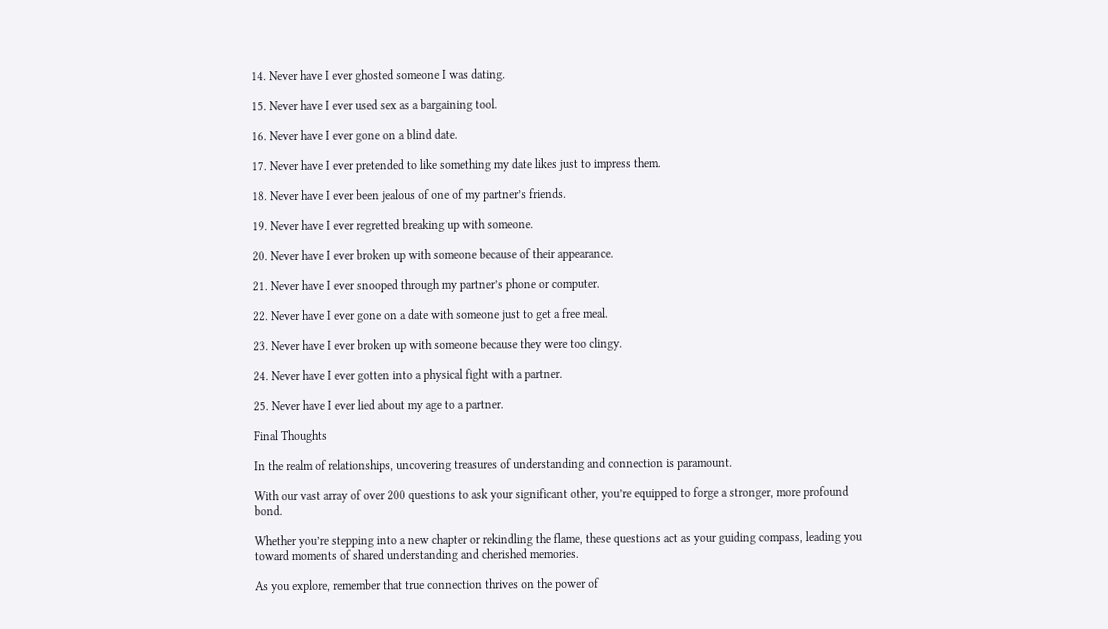14. Never have I ever ghosted someone I was dating.

15. Never have I ever used sex as a bargaining tool.

16. Never have I ever gone on a blind date.

17. Never have I ever pretended to like something my date likes just to impress them.

18. Never have I ever been jealous of one of my partner’s friends.

19. Never have I ever regretted breaking up with someone.

20. Never have I ever broken up with someone because of their appearance.

21. Never have I ever snooped through my partner’s phone or computer.

22. Never have I ever gone on a date with someone just to get a free meal.

23. Never have I ever broken up with someone because they were too clingy.

24. Never have I ever gotten into a physical fight with a partner.

25. Never have I ever lied about my age to a partner.

Final Thoughts

In the realm of relationships, uncovering treasures of understanding and connection is paramount.

With our vast array of over 200 questions to ask your significant other, you’re equipped to forge a stronger, more profound bond.

Whether you’re stepping into a new chapter or rekindling the flame, these questions act as your guiding compass, leading you toward moments of shared understanding and cherished memories.

As you explore, remember that true connection thrives on the power of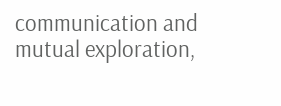communication and mutual exploration,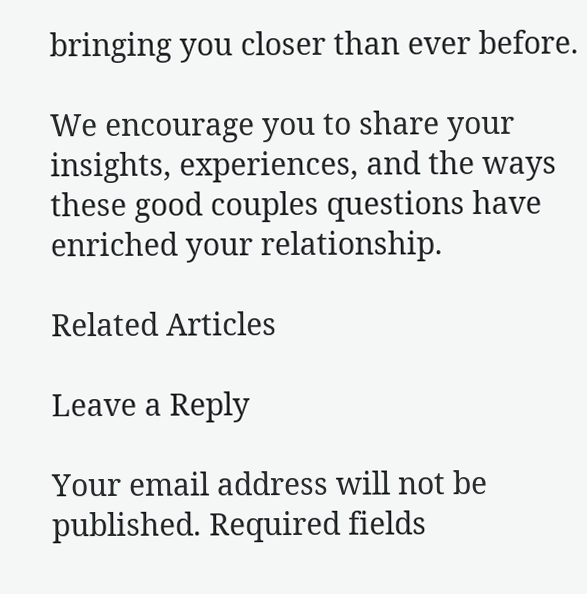bringing you closer than ever before.

We encourage you to share your insights, experiences, and the ways these good couples questions have enriched your relationship.

Related Articles

Leave a Reply

Your email address will not be published. Required fields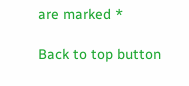are marked *

Back to top button